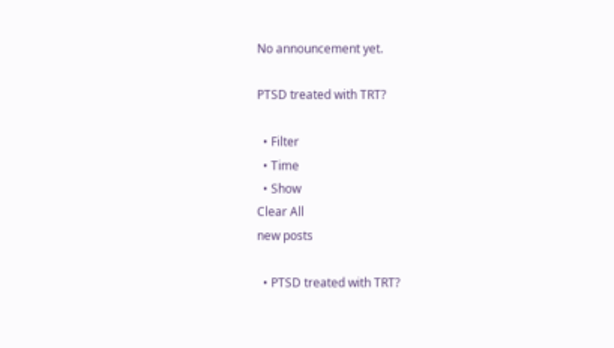No announcement yet.

PTSD treated with TRT?

  • Filter
  • Time
  • Show
Clear All
new posts

  • PTSD treated with TRT?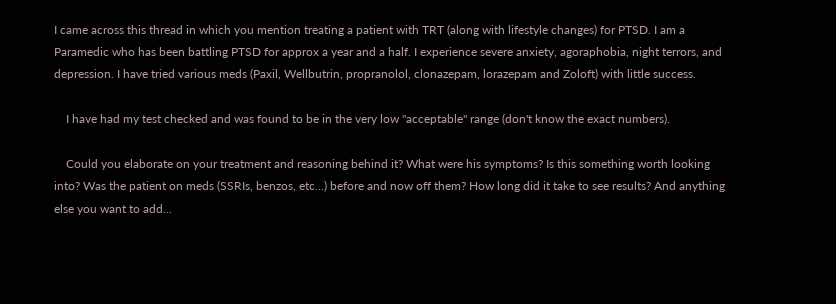I came across this thread in which you mention treating a patient with TRT (along with lifestyle changes) for PTSD. I am a Paramedic who has been battling PTSD for approx a year and a half. I experience severe anxiety, agoraphobia, night terrors, and depression. I have tried various meds (Paxil, Wellbutrin, propranolol, clonazepam, lorazepam and Zoloft) with little success.

    I have had my test checked and was found to be in the very low "acceptable" range (don't know the exact numbers).

    Could you elaborate on your treatment and reasoning behind it? What were his symptoms? Is this something worth looking into? Was the patient on meds (SSRIs, benzos, etc...) before and now off them? How long did it take to see results? And anything else you want to add...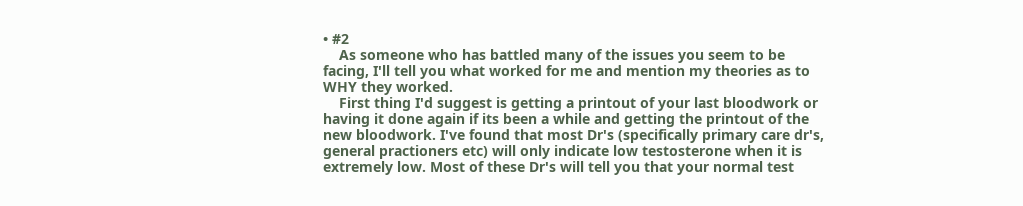• #2
    As someone who has battled many of the issues you seem to be facing, I'll tell you what worked for me and mention my theories as to WHY they worked.
    First thing I'd suggest is getting a printout of your last bloodwork or having it done again if its been a while and getting the printout of the new bloodwork. I've found that most Dr's (specifically primary care dr's, general practioners etc) will only indicate low testosterone when it is extremely low. Most of these Dr's will tell you that your normal test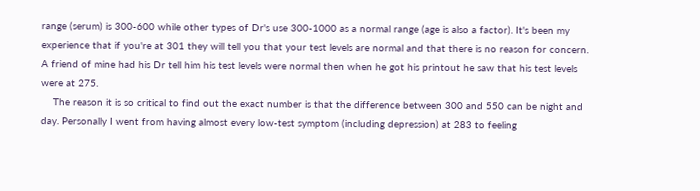range (serum) is 300-600 while other types of Dr's use 300-1000 as a normal range (age is also a factor). It's been my experience that if you're at 301 they will tell you that your test levels are normal and that there is no reason for concern. A friend of mine had his Dr tell him his test levels were normal then when he got his printout he saw that his test levels were at 275.
    The reason it is so critical to find out the exact number is that the difference between 300 and 550 can be night and day. Personally I went from having almost every low-test symptom (including depression) at 283 to feeling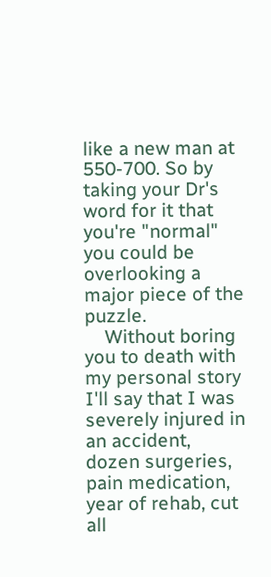like a new man at 550-700. So by taking your Dr's word for it that you're "normal" you could be overlooking a major piece of the puzzle.
    Without boring you to death with my personal story I'll say that I was severely injured in an accident, dozen surgeries, pain medication, year of rehab, cut all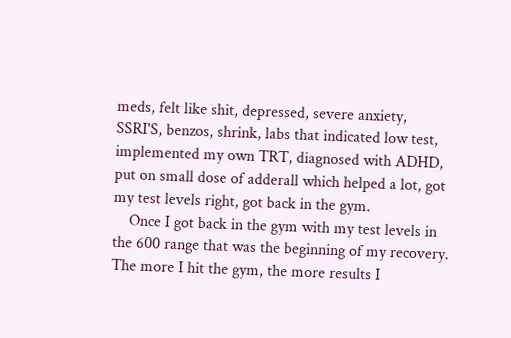meds, felt like shit, depressed, severe anxiety, SSRI'S, benzos, shrink, labs that indicated low test, implemented my own TRT, diagnosed with ADHD, put on small dose of adderall which helped a lot, got my test levels right, got back in the gym.
    Once I got back in the gym with my test levels in the 600 range that was the beginning of my recovery. The more I hit the gym, the more results I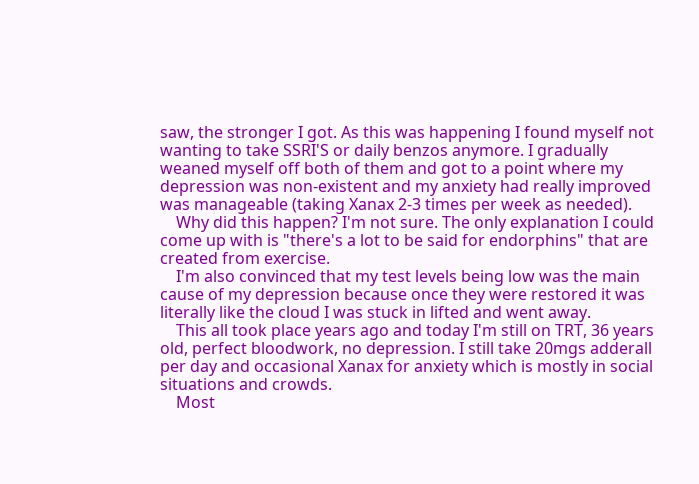saw, the stronger I got. As this was happening I found myself not wanting to take SSRI'S or daily benzos anymore. I gradually weaned myself off both of them and got to a point where my depression was non-existent and my anxiety had really improved was manageable (taking Xanax 2-3 times per week as needed).
    Why did this happen? I'm not sure. The only explanation I could come up with is "there's a lot to be said for endorphins" that are created from exercise.
    I'm also convinced that my test levels being low was the main cause of my depression because once they were restored it was literally like the cloud I was stuck in lifted and went away.
    This all took place years ago and today I'm still on TRT, 36 years old, perfect bloodwork, no depression. I still take 20mgs adderall per day and occasional Xanax for anxiety which is mostly in social situations and crowds.
    Most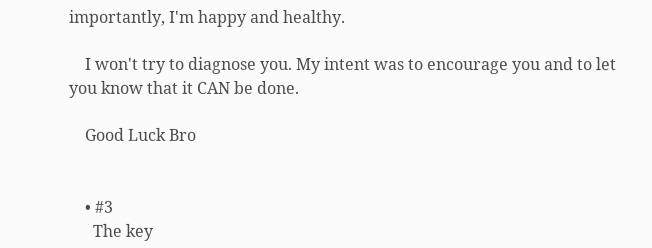importantly, I'm happy and healthy.

    I won't try to diagnose you. My intent was to encourage you and to let you know that it CAN be done.

    Good Luck Bro


    • #3
      The key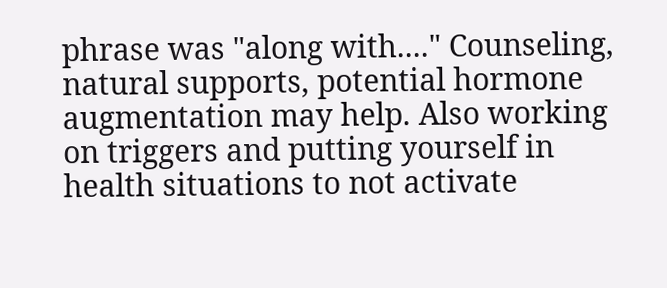phrase was "along with...." Counseling, natural supports, potential hormone augmentation may help. Also working on triggers and putting yourself in health situations to not activate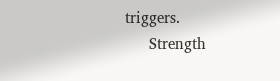triggers.
      Strength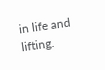in life and lifting.